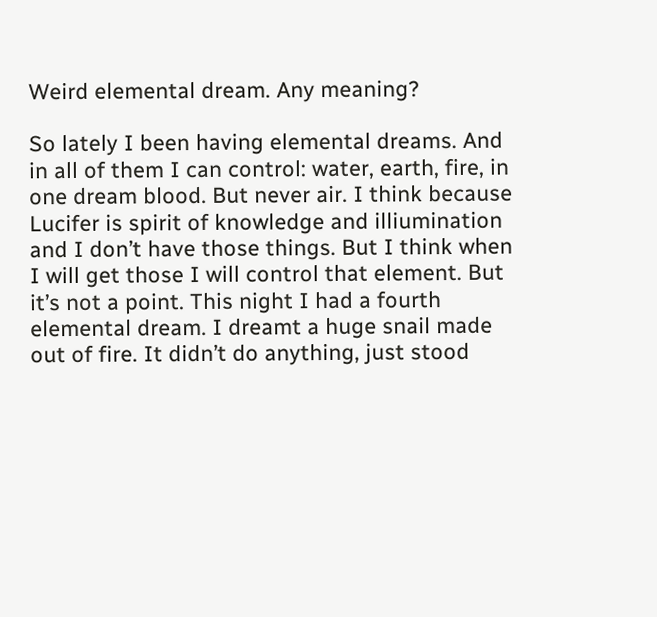Weird elemental dream. Any meaning?

So lately I been having elemental dreams. And in all of them I can control: water, earth, fire, in one dream blood. But never air. I think because Lucifer is spirit of knowledge and illiumination and I don’t have those things. But I think when I will get those I will control that element. But it’s not a point. This night I had a fourth elemental dream. I dreamt a huge snail made out of fire. It didn’t do anything, just stood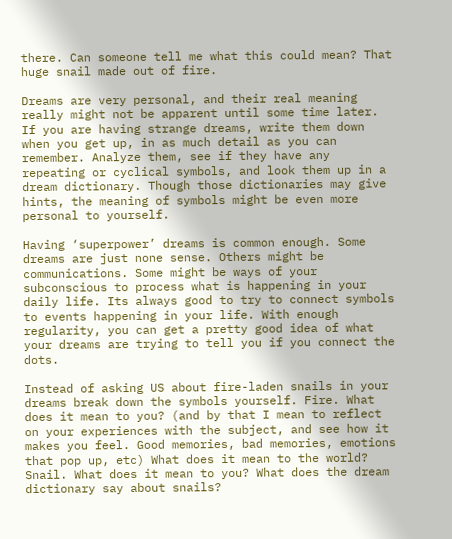there. Can someone tell me what this could mean? That huge snail made out of fire.

Dreams are very personal, and their real meaning really might not be apparent until some time later. If you are having strange dreams, write them down when you get up, in as much detail as you can remember. Analyze them, see if they have any repeating or cyclical symbols, and look them up in a dream dictionary. Though those dictionaries may give hints, the meaning of symbols might be even more personal to yourself.

Having ‘superpower’ dreams is common enough. Some dreams are just none sense. Others might be communications. Some might be ways of your subconscious to process what is happening in your daily life. Its always good to try to connect symbols to events happening in your life. With enough regularity, you can get a pretty good idea of what your dreams are trying to tell you if you connect the dots.

Instead of asking US about fire-laden snails in your dreams break down the symbols yourself. Fire. What does it mean to you? (and by that I mean to reflect on your experiences with the subject, and see how it makes you feel. Good memories, bad memories, emotions that pop up, etc) What does it mean to the world? Snail. What does it mean to you? What does the dream dictionary say about snails?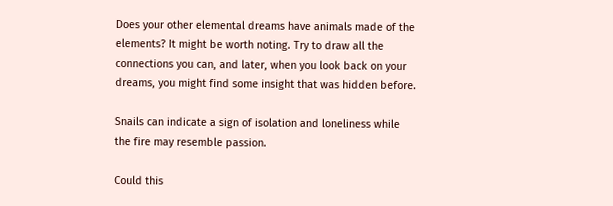Does your other elemental dreams have animals made of the elements? It might be worth noting. Try to draw all the connections you can, and later, when you look back on your dreams, you might find some insight that was hidden before.

Snails can indicate a sign of isolation and loneliness while the fire may resemble passion.

Could this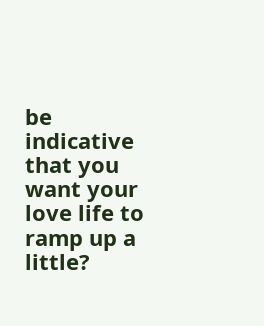be indicative that you want your love life to ramp up a little?